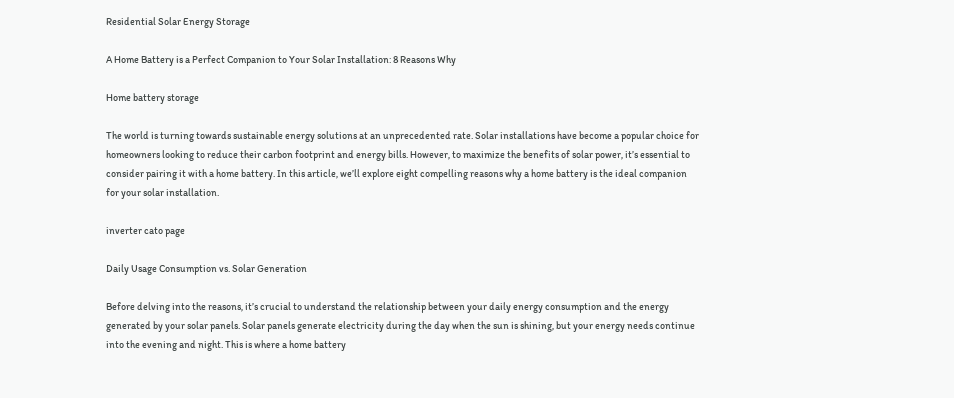Residential Solar Energy Storage

A Home Battery is a Perfect Companion to Your Solar Installation: 8 Reasons Why

Home battery storage

The world is turning towards sustainable energy solutions at an unprecedented rate. Solar installations have become a popular choice for homeowners looking to reduce their carbon footprint and energy bills. However, to maximize the benefits of solar power, it’s essential to consider pairing it with a home battery. In this article, we’ll explore eight compelling reasons why a home battery is the ideal companion for your solar installation.

inverter cato page

Daily Usage Consumption vs. Solar Generation

Before delving into the reasons, it’s crucial to understand the relationship between your daily energy consumption and the energy generated by your solar panels. Solar panels generate electricity during the day when the sun is shining, but your energy needs continue into the evening and night. This is where a home battery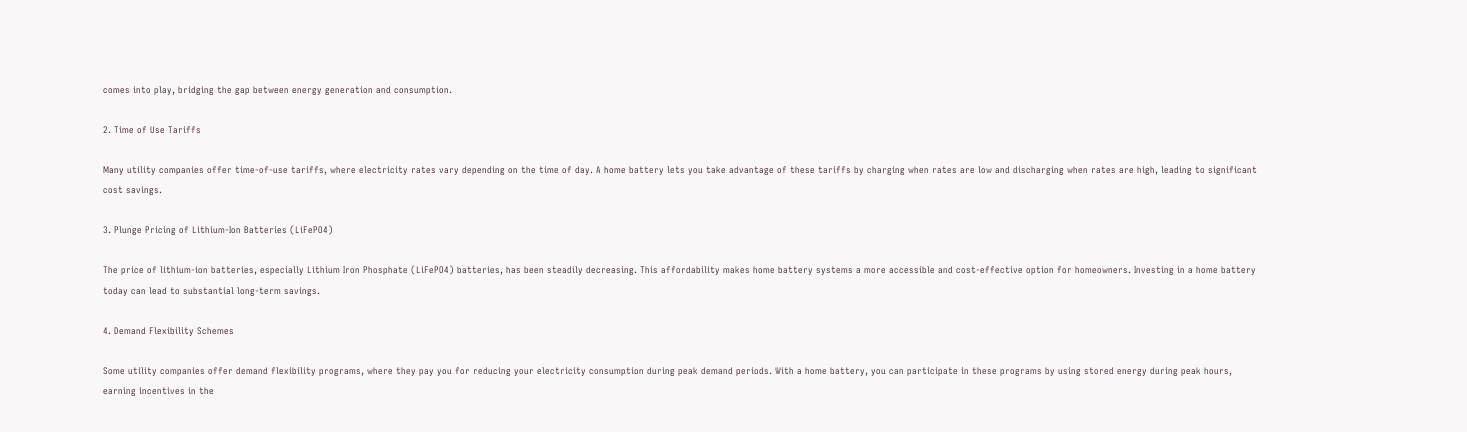comes into play, bridging the gap between energy generation and consumption.

2. Time of Use Tariffs

Many utility companies offer time-of-use tariffs, where electricity rates vary depending on the time of day. A home battery lets you take advantage of these tariffs by charging when rates are low and discharging when rates are high, leading to significant cost savings.

3. Plunge Pricing of Lithium-Ion Batteries (LiFePO4)

The price of lithium-ion batteries, especially Lithium Iron Phosphate (LiFePO4) batteries, has been steadily decreasing. This affordability makes home battery systems a more accessible and cost-effective option for homeowners. Investing in a home battery today can lead to substantial long-term savings.

4. Demand Flexibility Schemes

Some utility companies offer demand flexibility programs, where they pay you for reducing your electricity consumption during peak demand periods. With a home battery, you can participate in these programs by using stored energy during peak hours, earning incentives in the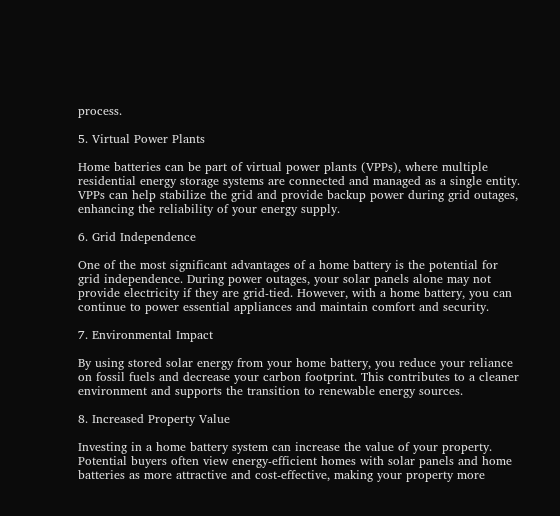process.

5. Virtual Power Plants

Home batteries can be part of virtual power plants (VPPs), where multiple residential energy storage systems are connected and managed as a single entity. VPPs can help stabilize the grid and provide backup power during grid outages, enhancing the reliability of your energy supply.

6. Grid Independence

One of the most significant advantages of a home battery is the potential for grid independence. During power outages, your solar panels alone may not provide electricity if they are grid-tied. However, with a home battery, you can continue to power essential appliances and maintain comfort and security.

7. Environmental Impact

By using stored solar energy from your home battery, you reduce your reliance on fossil fuels and decrease your carbon footprint. This contributes to a cleaner environment and supports the transition to renewable energy sources.

8. Increased Property Value

Investing in a home battery system can increase the value of your property. Potential buyers often view energy-efficient homes with solar panels and home batteries as more attractive and cost-effective, making your property more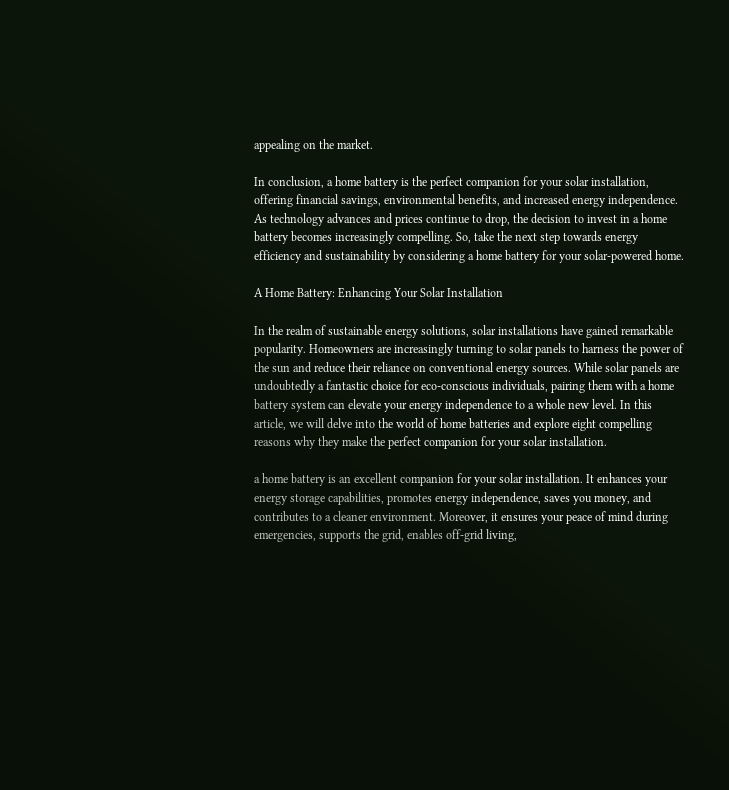appealing on the market.

In conclusion, a home battery is the perfect companion for your solar installation, offering financial savings, environmental benefits, and increased energy independence. As technology advances and prices continue to drop, the decision to invest in a home battery becomes increasingly compelling. So, take the next step towards energy efficiency and sustainability by considering a home battery for your solar-powered home.

A Home Battery: Enhancing Your Solar Installation

In the realm of sustainable energy solutions, solar installations have gained remarkable popularity. Homeowners are increasingly turning to solar panels to harness the power of the sun and reduce their reliance on conventional energy sources. While solar panels are undoubtedly a fantastic choice for eco-conscious individuals, pairing them with a home battery system can elevate your energy independence to a whole new level. In this article, we will delve into the world of home batteries and explore eight compelling reasons why they make the perfect companion for your solar installation.

a home battery is an excellent companion for your solar installation. It enhances your energy storage capabilities, promotes energy independence, saves you money, and contributes to a cleaner environment. Moreover, it ensures your peace of mind during emergencies, supports the grid, enables off-grid living,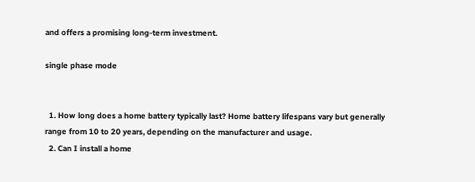and offers a promising long-term investment.

single phase mode


  1. How long does a home battery typically last? Home battery lifespans vary but generally range from 10 to 20 years, depending on the manufacturer and usage.
  2. Can I install a home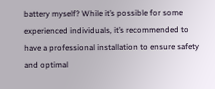battery myself? While it’s possible for some experienced individuals, it’s recommended to have a professional installation to ensure safety and optimal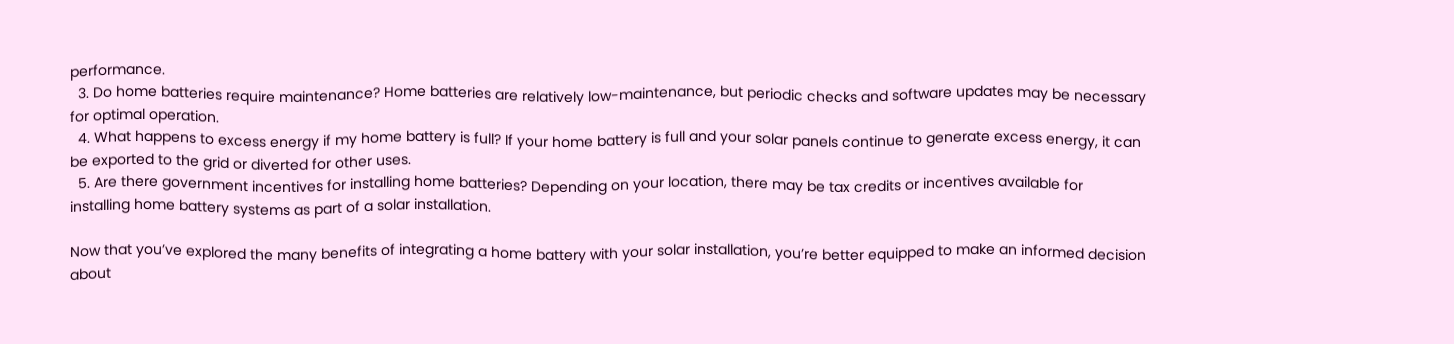performance.
  3. Do home batteries require maintenance? Home batteries are relatively low-maintenance, but periodic checks and software updates may be necessary for optimal operation.
  4. What happens to excess energy if my home battery is full? If your home battery is full and your solar panels continue to generate excess energy, it can be exported to the grid or diverted for other uses.
  5. Are there government incentives for installing home batteries? Depending on your location, there may be tax credits or incentives available for installing home battery systems as part of a solar installation.

Now that you’ve explored the many benefits of integrating a home battery with your solar installation, you’re better equipped to make an informed decision about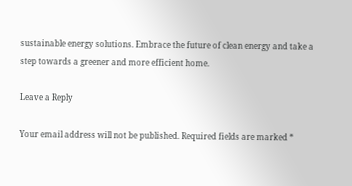sustainable energy solutions. Embrace the future of clean energy and take a step towards a greener and more efficient home.

Leave a Reply

Your email address will not be published. Required fields are marked *